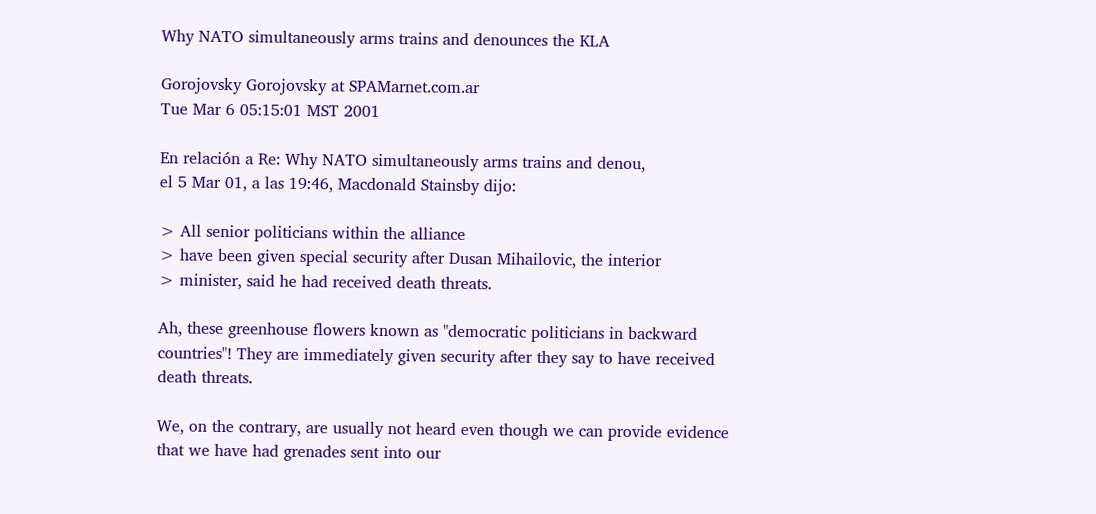Why NATO simultaneously arms trains and denounces the KLA

Gorojovsky Gorojovsky at SPAMarnet.com.ar
Tue Mar 6 05:15:01 MST 2001

En relación a Re: Why NATO simultaneously arms trains and denou,
el 5 Mar 01, a las 19:46, Macdonald Stainsby dijo:

> All senior politicians within the alliance
> have been given special security after Dusan Mihailovic, the interior
> minister, said he had received death threats.

Ah, these greenhouse flowers known as "democratic politicians in backward
countries"! They are immediately given security after they say to have received
death threats.

We, on the contrary, are usually not heard even though we can provide evidence
that we have had grenades sent into our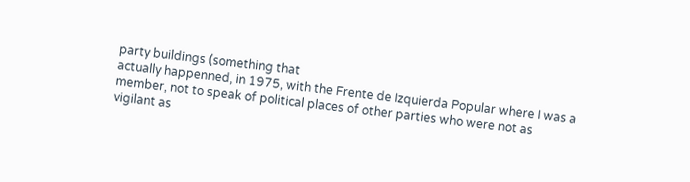party buildings (something that
actually happenned, in 1975, with the Frente de Izquierda Popular where I was a
member, not to speak of political places of other parties who were not as
vigilant as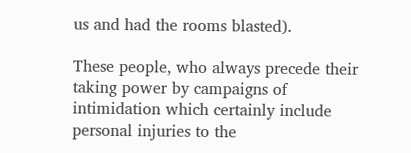us and had the rooms blasted).

These people, who always precede their taking power by campaigns of
intimidation which certainly include personal injuries to the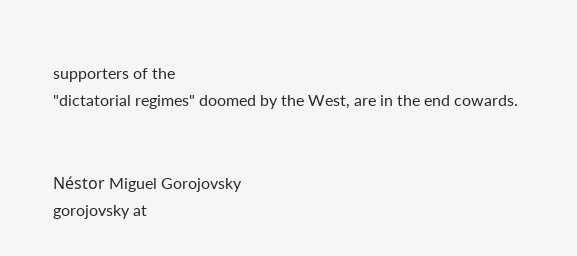supporters of the
"dictatorial regimes" doomed by the West, are in the end cowards.


Néstor Miguel Gorojovsky
gorojovsky at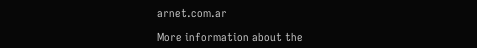arnet.com.ar

More information about the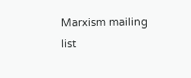Marxism mailing list